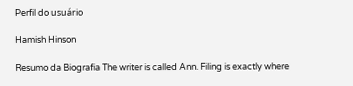Perfil do usuário

Hamish Hinson

Resumo da Biografia The writer is called Ann. Filing is exactly where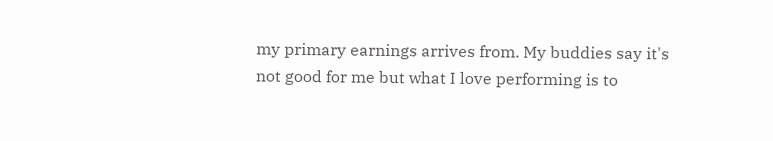my primary earnings arrives from. My buddies say it's not good for me but what I love performing is to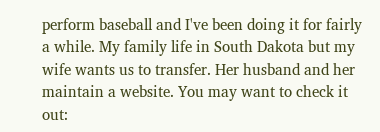perform baseball and I've been doing it for fairly a while. My family life in South Dakota but my wife wants us to transfer. Her husband and her maintain a website. You may want to check it out: